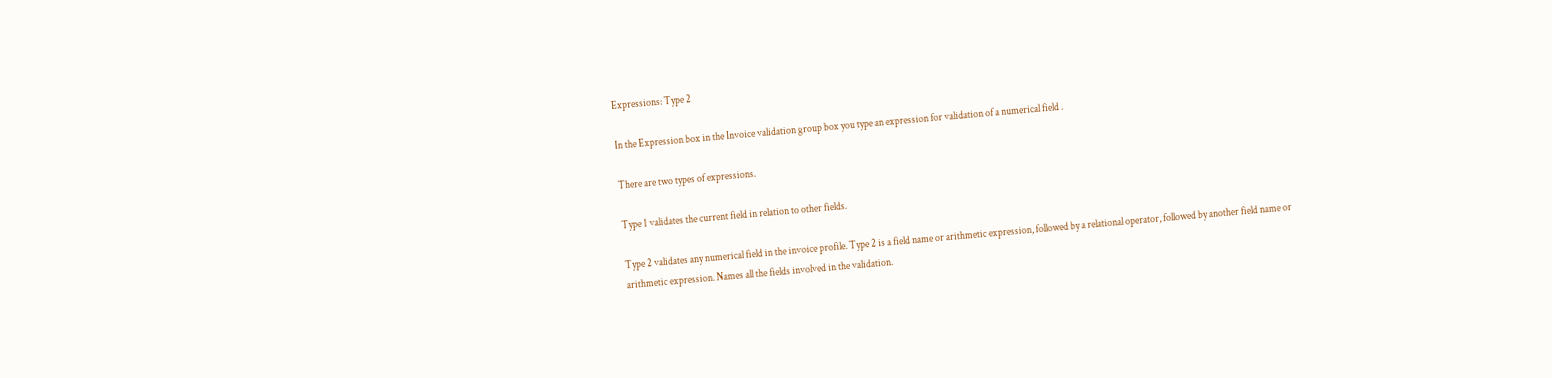Expressions: Type 2

In the Expression box in the Invoice validation group box you type an expression for validation of a numerical field .

There are two types of expressions.

Type 1 validates the current field in relation to other fields.

Type 2 validates any numerical field in the invoice profile. Type 2 is a field name or arithmetic expression, followed by a relational operator, followed by another field name or arithmetic expression. Names all the fields involved in the validation.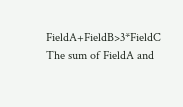FieldA+FieldB>3*FieldC The sum of FieldA and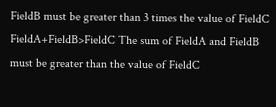FieldB must be greater than 3 times the value of FieldC
FieldA+FieldB>FieldC The sum of FieldA and FieldB must be greater than the value of FieldC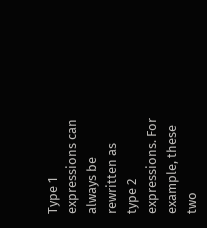Type 1 expressions can always be rewritten as type 2 expressions. For example, these two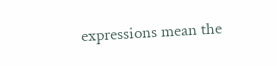expressions mean the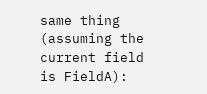same thing (assuming the current field is FieldA):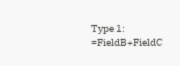Type 1: =FieldB+FieldC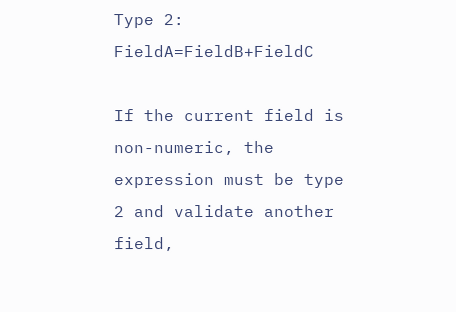Type 2: FieldA=FieldB+FieldC

If the current field is non-numeric, the expression must be type 2 and validate another field,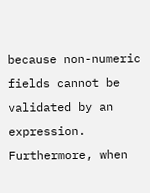because non-numeric fields cannot be validated by an expression. Furthermore, when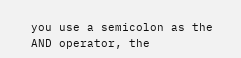you use a semicolon as the AND operator, the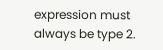expression must always be type 2.